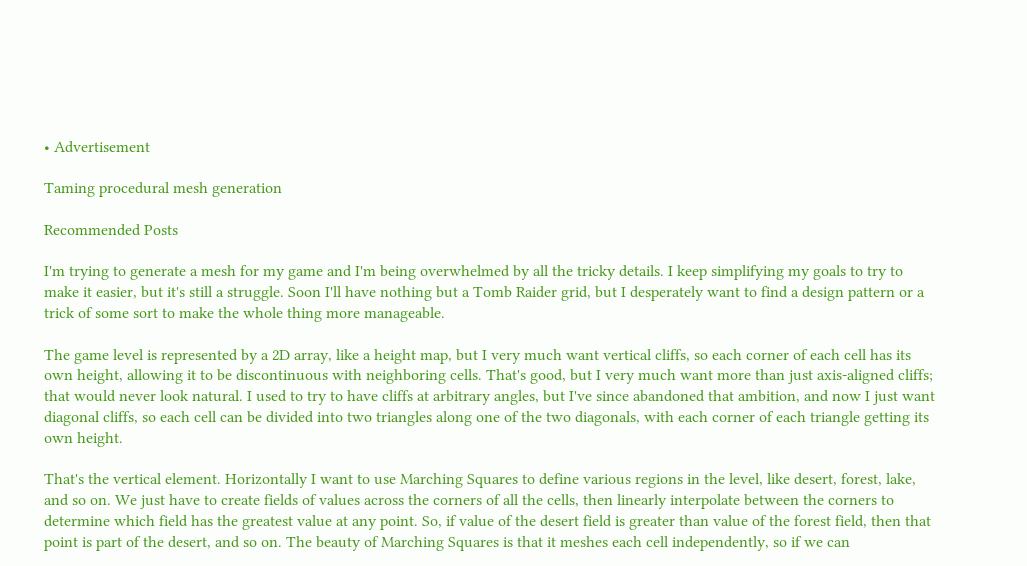• Advertisement

Taming procedural mesh generation

Recommended Posts

I'm trying to generate a mesh for my game and I'm being overwhelmed by all the tricky details. I keep simplifying my goals to try to make it easier, but it's still a struggle. Soon I'll have nothing but a Tomb Raider grid, but I desperately want to find a design pattern or a trick of some sort to make the whole thing more manageable.

The game level is represented by a 2D array, like a height map, but I very much want vertical cliffs, so each corner of each cell has its own height, allowing it to be discontinuous with neighboring cells. That's good, but I very much want more than just axis-aligned cliffs; that would never look natural. I used to try to have cliffs at arbitrary angles, but I've since abandoned that ambition, and now I just want diagonal cliffs, so each cell can be divided into two triangles along one of the two diagonals, with each corner of each triangle getting its own height.

That's the vertical element. Horizontally I want to use Marching Squares to define various regions in the level, like desert, forest, lake, and so on. We just have to create fields of values across the corners of all the cells, then linearly interpolate between the corners to determine which field has the greatest value at any point. So, if value of the desert field is greater than value of the forest field, then that point is part of the desert, and so on. The beauty of Marching Squares is that it meshes each cell independently, so if we can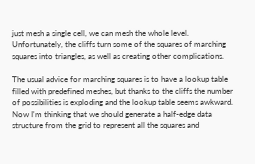just mesh a single cell, we can mesh the whole level. Unfortunately, the cliffs turn some of the squares of marching squares into triangles, as well as creating other complications.

The usual advice for marching squares is to have a lookup table filled with predefined meshes, but thanks to the cliffs the number of possibilities is exploding and the lookup table seems awkward. Now I'm thinking that we should generate a half-edge data structure from the grid to represent all the squares and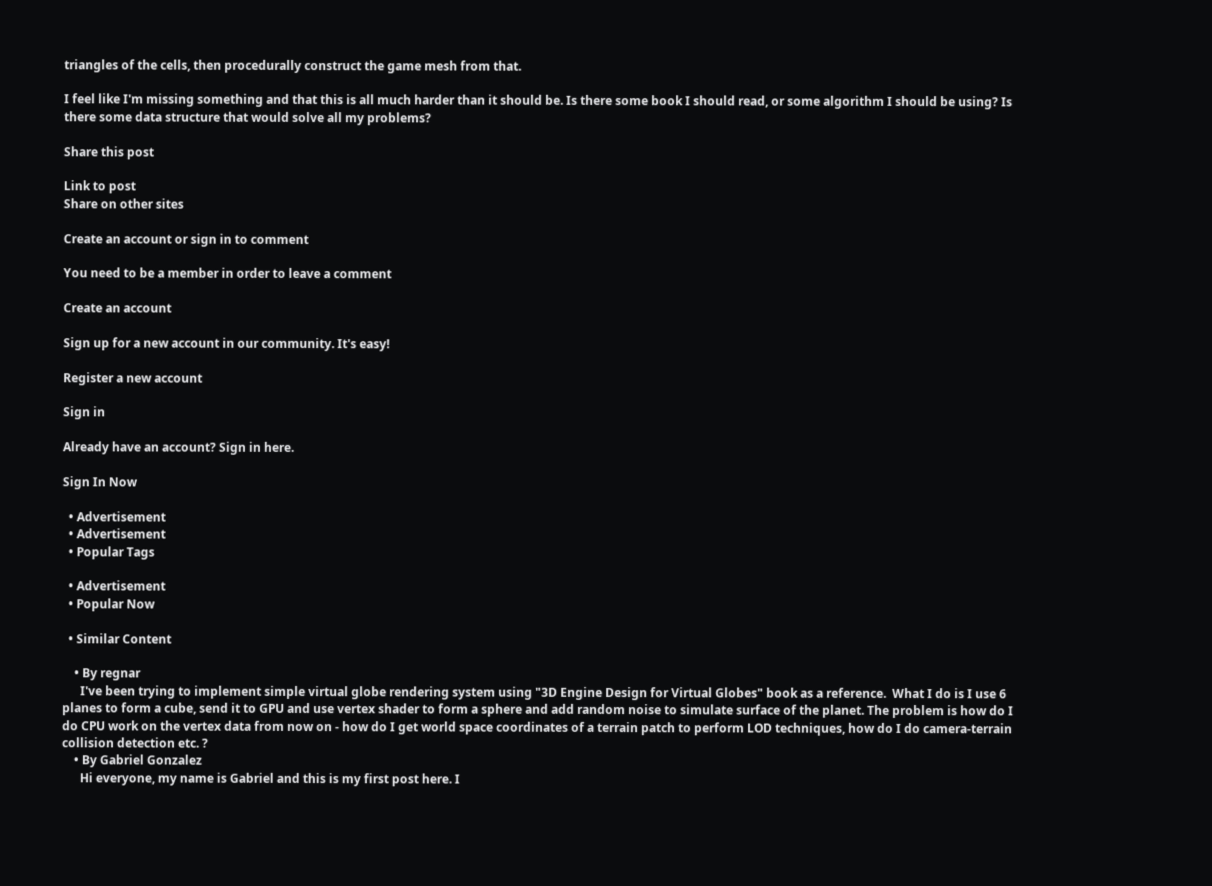triangles of the cells, then procedurally construct the game mesh from that.

I feel like I'm missing something and that this is all much harder than it should be. Is there some book I should read, or some algorithm I should be using? Is there some data structure that would solve all my problems?

Share this post

Link to post
Share on other sites

Create an account or sign in to comment

You need to be a member in order to leave a comment

Create an account

Sign up for a new account in our community. It's easy!

Register a new account

Sign in

Already have an account? Sign in here.

Sign In Now

  • Advertisement
  • Advertisement
  • Popular Tags

  • Advertisement
  • Popular Now

  • Similar Content

    • By regnar
      I've been trying to implement simple virtual globe rendering system using "3D Engine Design for Virtual Globes" book as a reference.  What I do is I use 6 planes to form a cube, send it to GPU and use vertex shader to form a sphere and add random noise to simulate surface of the planet. The problem is how do I do CPU work on the vertex data from now on - how do I get world space coordinates of a terrain patch to perform LOD techniques, how do I do camera-terrain collision detection etc. ?
    • By Gabriel Gonzalez
      Hi everyone, my name is Gabriel and this is my first post here. I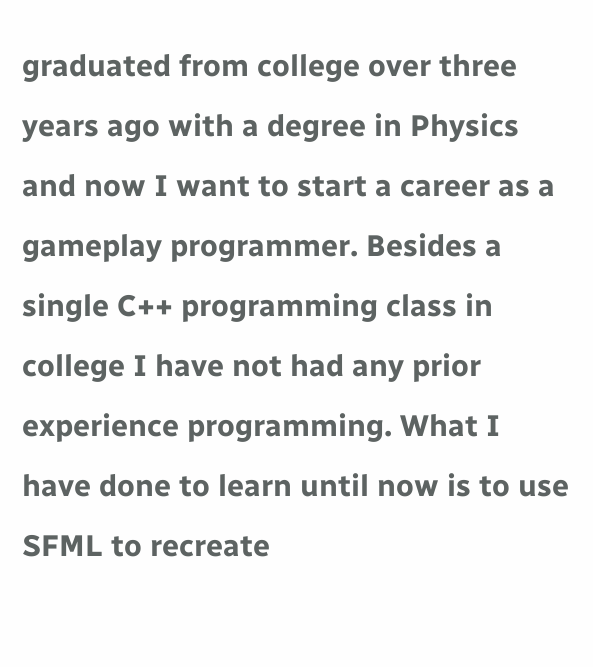graduated from college over three years ago with a degree in Physics and now I want to start a career as a gameplay programmer. Besides a single C++ programming class in college I have not had any prior experience programming. What I have done to learn until now is to use SFML to recreate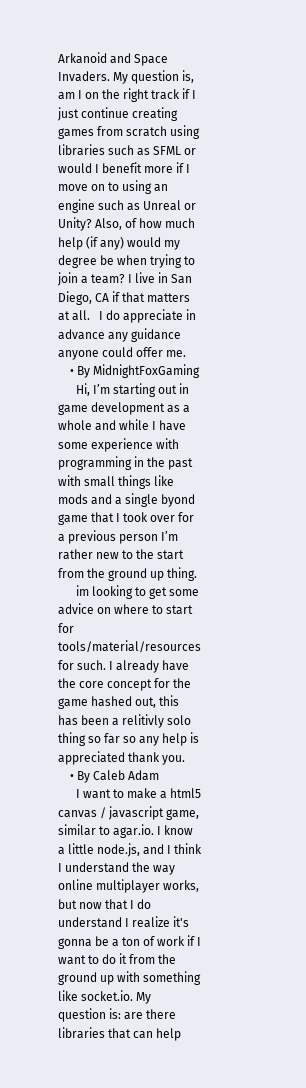Arkanoid and Space Invaders. My question is, am I on the right track if I just continue creating games from scratch using libraries such as SFML or would I benefit more if I move on to using an engine such as Unreal or Unity? Also, of how much help (if any) would my degree be when trying to join a team? I live in San Diego, CA if that matters at all.   I do appreciate in advance any guidance anyone could offer me.
    • By MidnightFoxGaming
      Hi, I’m starting out in game development as a whole and while I have some experience with programming in the past with small things like mods and a single byond game that I took over for a previous person I’m rather new to the start from the ground up thing.
      im looking to get some advice on where to start for tools/material/resources for such. I already have the core concept for the game hashed out, this has been a relitivly solo thing so far so any help is appreciated thank you.
    • By Caleb Adam
      I want to make a html5 canvas / javascript game, similar to agar.io. I know a little node.js, and I think I understand the way online multiplayer works, but now that I do understand I realize it's gonna be a ton of work if I want to do it from the ground up with something like socket.io. My question is: are there libraries that can help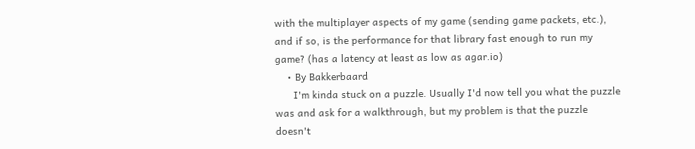with the multiplayer aspects of my game (sending game packets, etc.), and if so, is the performance for that library fast enough to run my game? (has a latency at least as low as agar.io)
    • By Bakkerbaard
      I'm kinda stuck on a puzzle. Usually I'd now tell you what the puzzle was and ask for a walkthrough, but my problem is that the puzzle doesn't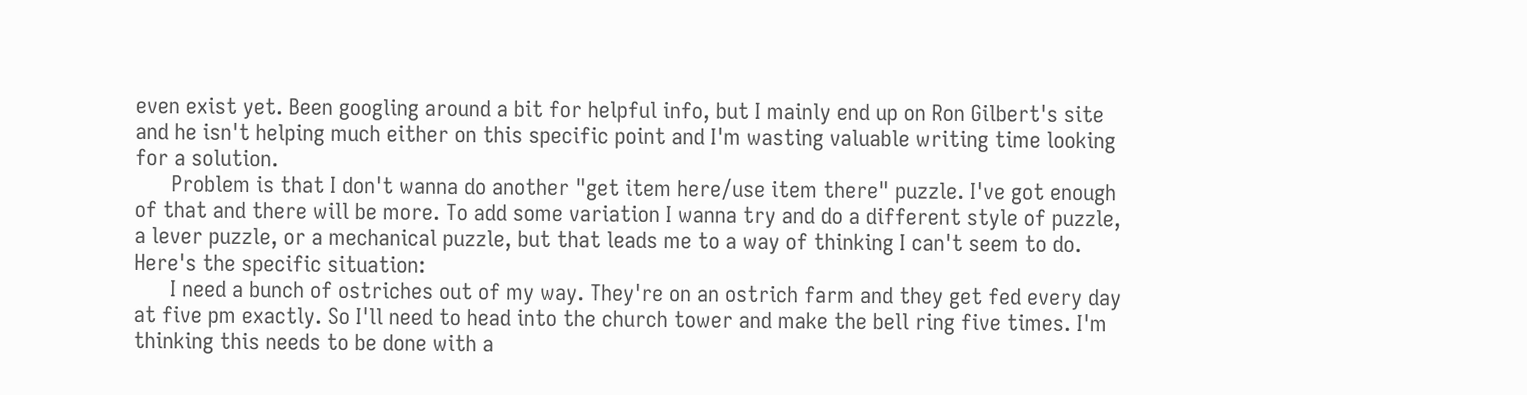even exist yet. Been googling around a bit for helpful info, but I mainly end up on Ron Gilbert's site and he isn't helping much either on this specific point and I'm wasting valuable writing time looking for a solution.
      Problem is that I don't wanna do another "get item here/use item there" puzzle. I've got enough of that and there will be more. To add some variation I wanna try and do a different style of puzzle, a lever puzzle, or a mechanical puzzle, but that leads me to a way of thinking I can't seem to do. Here's the specific situation:
      I need a bunch of ostriches out of my way. They're on an ostrich farm and they get fed every day at five pm exactly. So I'll need to head into the church tower and make the bell ring five times. I'm thinking this needs to be done with a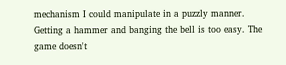mechanism I could manipulate in a puzzly manner. Getting a hammer and banging the bell is too easy. The game doesn't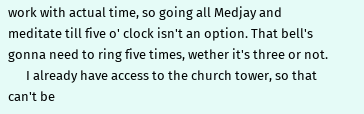work with actual time, so going all Medjay and meditate till five o' clock isn't an option. That bell's gonna need to ring five times, wether it's three or not.
      I already have access to the church tower, so that can't be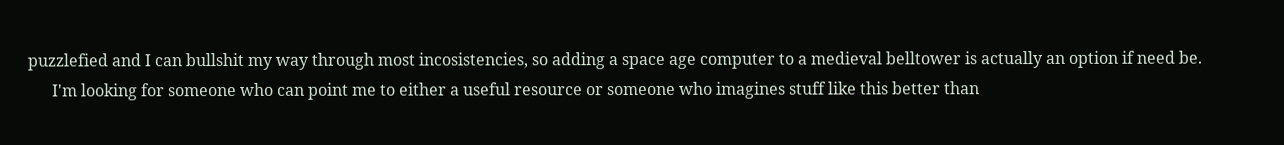puzzlefied and I can bullshit my way through most incosistencies, so adding a space age computer to a medieval belltower is actually an option if need be.
      I'm looking for someone who can point me to either a useful resource or someone who imagines stuff like this better than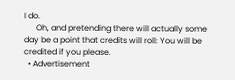I do.
      Oh, and pretending there will actually some day be a point that credits will roll: You will be credited if you please.
  • Advertisement